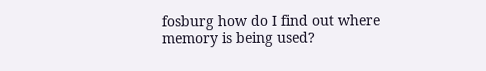fosburg how do I find out where memory is being used?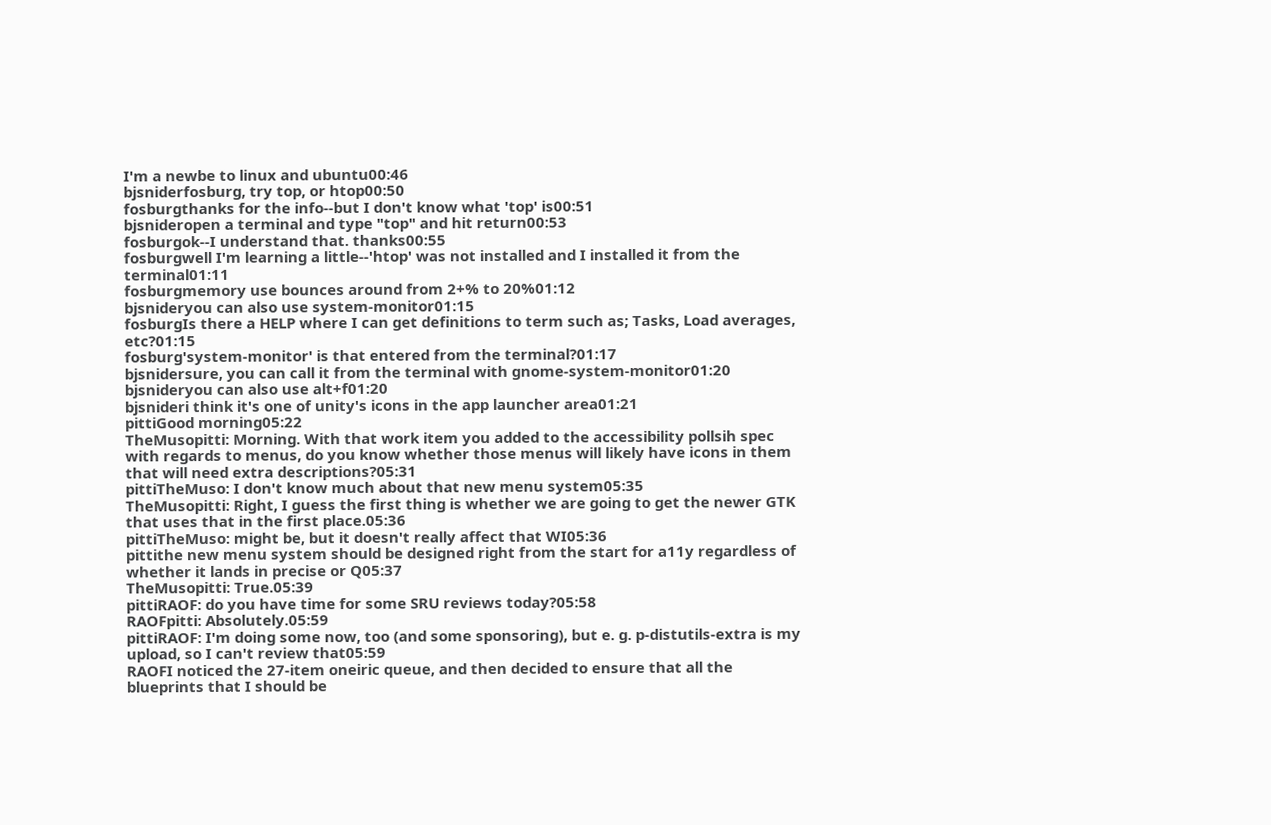I'm a newbe to linux and ubuntu00:46
bjsniderfosburg, try top, or htop00:50
fosburgthanks for the info--but I don't know what 'top' is00:51
bjsnideropen a terminal and type "top" and hit return00:53
fosburgok--I understand that. thanks00:55
fosburgwell I'm learning a little--'htop' was not installed and I installed it from the terminal01:11
fosburgmemory use bounces around from 2+% to 20%01:12
bjsnideryou can also use system-monitor01:15
fosburgIs there a HELP where I can get definitions to term such as; Tasks, Load averages, etc?01:15
fosburg'system-monitor' is that entered from the terminal?01:17
bjsnidersure, you can call it from the terminal with gnome-system-monitor01:20
bjsnideryou can also use alt+f01:20
bjsnideri think it's one of unity's icons in the app launcher area01:21
pittiGood morning05:22
TheMusopitti: Morning. With that work item you added to the accessibility pollsih spec with regards to menus, do you know whether those menus will likely have icons in them that will need extra descriptions?05:31
pittiTheMuso: I don't know much about that new menu system05:35
TheMusopitti: Right, I guess the first thing is whether we are going to get the newer GTK that uses that in the first place.05:36
pittiTheMuso: might be, but it doesn't really affect that WI05:36
pittithe new menu system should be designed right from the start for a11y regardless of whether it lands in precise or Q05:37
TheMusopitti: True.05:39
pittiRAOF: do you have time for some SRU reviews today?05:58
RAOFpitti: Absolutely.05:59
pittiRAOF: I'm doing some now, too (and some sponsoring), but e. g. p-distutils-extra is my upload, so I can't review that05:59
RAOFI noticed the 27-item oneiric queue, and then decided to ensure that all the blueprints that I should be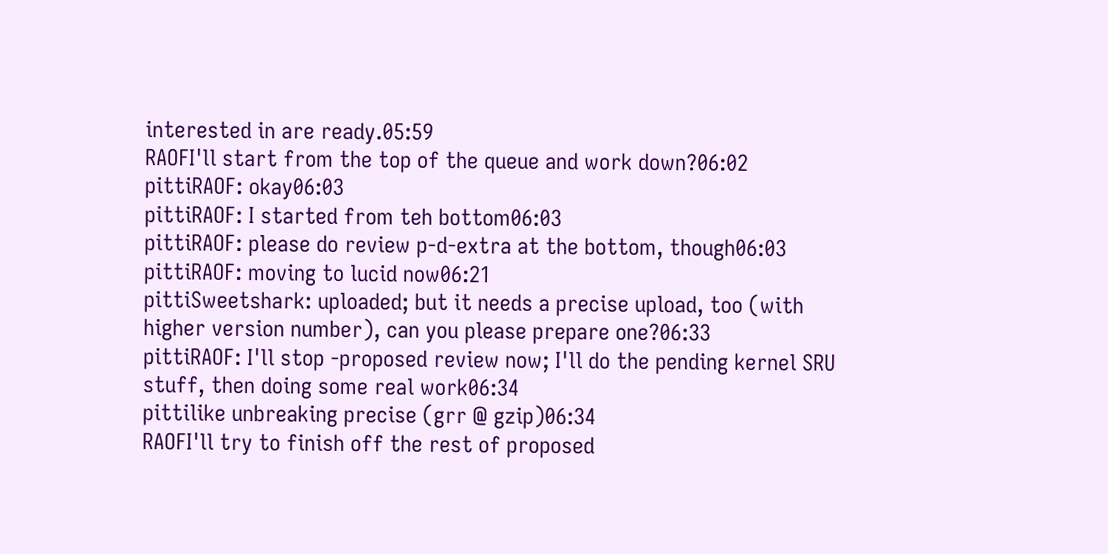interested in are ready.05:59
RAOFI'll start from the top of the queue and work down?06:02
pittiRAOF: okay06:03
pittiRAOF: I started from teh bottom06:03
pittiRAOF: please do review p-d-extra at the bottom, though06:03
pittiRAOF: moving to lucid now06:21
pittiSweetshark: uploaded; but it needs a precise upload, too (with higher version number), can you please prepare one?06:33
pittiRAOF: I'll stop -proposed review now; I'll do the pending kernel SRU stuff, then doing some real work06:34
pittilike unbreaking precise (grr @ gzip)06:34
RAOFI'll try to finish off the rest of proposed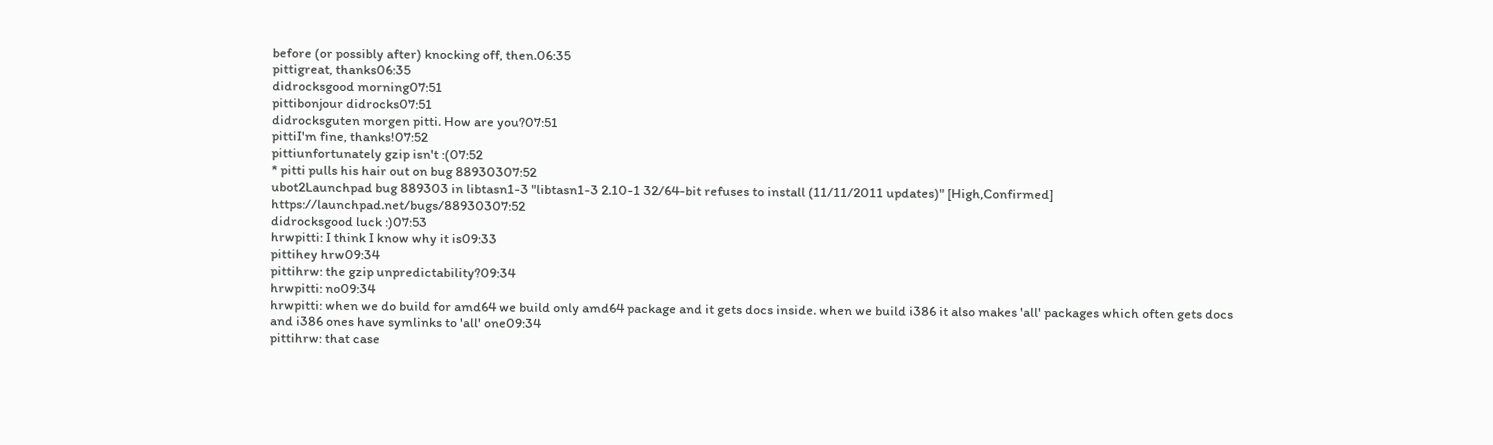before (or possibly after) knocking off, then.06:35
pittigreat, thanks06:35
didrocksgood morning07:51
pittibonjour didrocks07:51
didrocksguten morgen pitti. How are you?07:51
pittiI'm fine, thanks!07:52
pittiunfortunately gzip isn't :(07:52
* pitti pulls his hair out on bug 88930307:52
ubot2Launchpad bug 889303 in libtasn1-3 "libtasn1-3 2.10-1 32/64-bit refuses to install (11/11/2011 updates)" [High,Confirmed] https://launchpad.net/bugs/88930307:52
didrocksgood luck :)07:53
hrwpitti: I think I know why it is09:33
pittihey hrw09:34
pittihrw: the gzip unpredictability?09:34
hrwpitti: no09:34
hrwpitti: when we do build for amd64 we build only amd64 package and it gets docs inside. when we build i386 it also makes 'all' packages which often gets docs and i386 ones have symlinks to 'all' one09:34
pittihrw: that case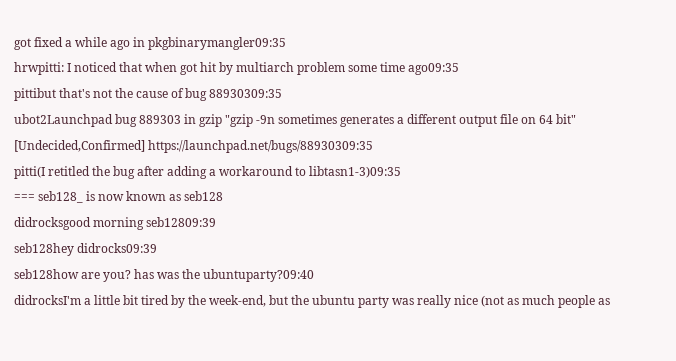got fixed a while ago in pkgbinarymangler09:35
hrwpitti: I noticed that when got hit by multiarch problem some time ago09:35
pittibut that's not the cause of bug 88930309:35
ubot2Launchpad bug 889303 in gzip "gzip -9n sometimes generates a different output file on 64 bit" [Undecided,Confirmed] https://launchpad.net/bugs/88930309:35
pitti(I retitled the bug after adding a workaround to libtasn1-3)09:35
=== seb128_ is now known as seb128
didrocksgood morning seb12809:39
seb128hey didrocks09:39
seb128how are you? has was the ubuntuparty?09:40
didrocksI'm a little bit tired by the week-end, but the ubuntu party was really nice (not as much people as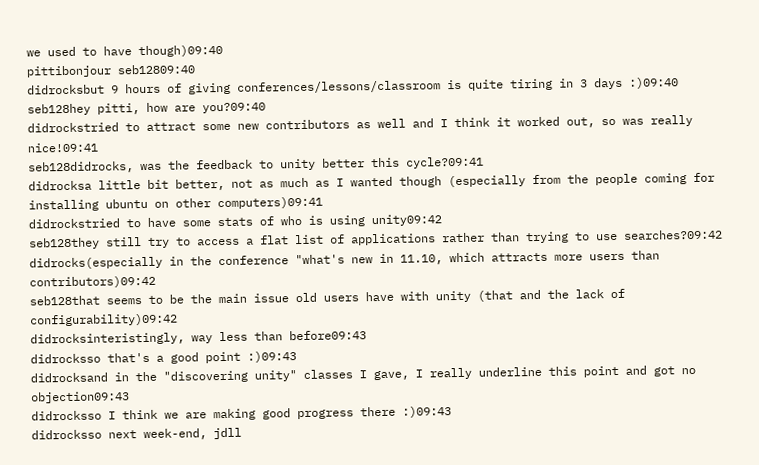we used to have though)09:40
pittibonjour seb12809:40
didrocksbut 9 hours of giving conferences/lessons/classroom is quite tiring in 3 days :)09:40
seb128hey pitti, how are you?09:40
didrockstried to attract some new contributors as well and I think it worked out, so was really nice!09:41
seb128didrocks, was the feedback to unity better this cycle?09:41
didrocksa little bit better, not as much as I wanted though (especially from the people coming for installing ubuntu on other computers)09:41
didrockstried to have some stats of who is using unity09:42
seb128they still try to access a flat list of applications rather than trying to use searches?09:42
didrocks(especially in the conference "what's new in 11.10, which attracts more users than contributors)09:42
seb128that seems to be the main issue old users have with unity (that and the lack of configurability)09:42
didrocksinteristingly, way less than before09:43
didrocksso that's a good point :)09:43
didrocksand in the "discovering unity" classes I gave, I really underline this point and got no objection09:43
didrocksso I think we are making good progress there :)09:43
didrocksso next week-end, jdll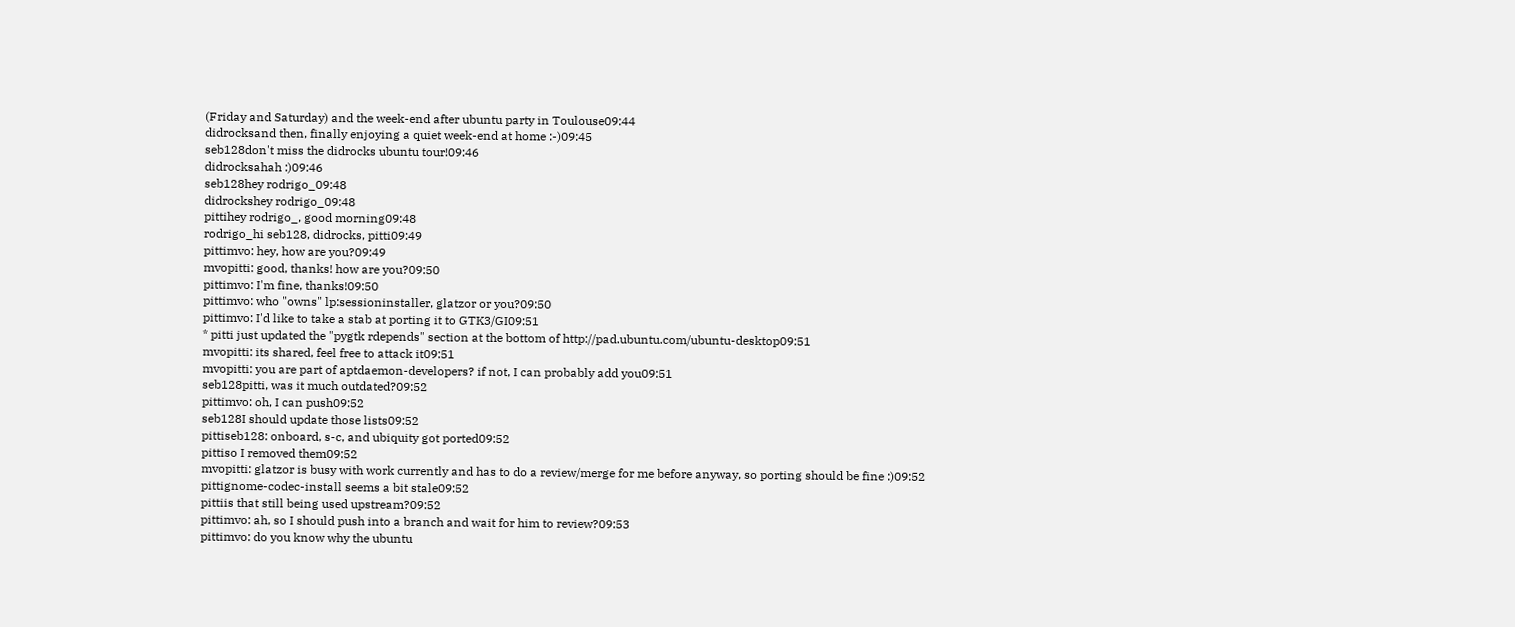(Friday and Saturday) and the week-end after ubuntu party in Toulouse09:44
didrocksand then, finally enjoying a quiet week-end at home :-)09:45
seb128don't miss the didrocks ubuntu tour!09:46
didrocksahah :)09:46
seb128hey rodrigo_09:48
didrockshey rodrigo_09:48
pittihey rodrigo_, good morning09:48
rodrigo_hi seb128, didrocks, pitti09:49
pittimvo: hey, how are you?09:49
mvopitti: good, thanks! how are you?09:50
pittimvo: I'm fine, thanks!09:50
pittimvo: who "owns" lp:sessioninstaller, glatzor or you?09:50
pittimvo: I'd like to take a stab at porting it to GTK3/GI09:51
* pitti just updated the "pygtk rdepends" section at the bottom of http://pad.ubuntu.com/ubuntu-desktop09:51
mvopitti: its shared, feel free to attack it09:51
mvopitti: you are part of aptdaemon-developers? if not, I can probably add you09:51
seb128pitti, was it much outdated?09:52
pittimvo: oh, I can push09:52
seb128I should update those lists09:52
pittiseb128: onboard, s-c, and ubiquity got ported09:52
pittiso I removed them09:52
mvopitti: glatzor is busy with work currently and has to do a review/merge for me before anyway, so porting should be fine :)09:52
pittignome-codec-install seems a bit stale09:52
pittiis that still being used upstream?09:52
pittimvo: ah, so I should push into a branch and wait for him to review?09:53
pittimvo: do you know why the ubuntu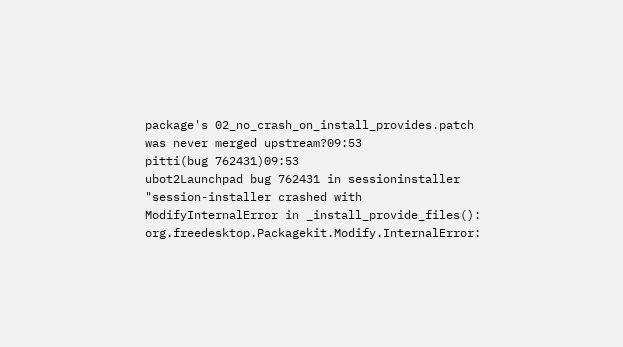package's 02_no_crash_on_install_provides.patch was never merged upstream?09:53
pitti(bug 762431)09:53
ubot2Launchpad bug 762431 in sessioninstaller "session-installer crashed with ModifyInternalError in _install_provide_files(): org.freedesktop.Packagekit.Modify.InternalError: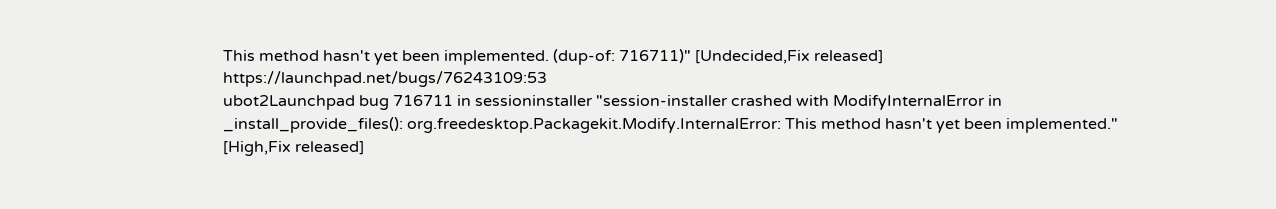This method hasn't yet been implemented. (dup-of: 716711)" [Undecided,Fix released] https://launchpad.net/bugs/76243109:53
ubot2Launchpad bug 716711 in sessioninstaller "session-installer crashed with ModifyInternalError in _install_provide_files(): org.freedesktop.Packagekit.Modify.InternalError: This method hasn't yet been implemented." [High,Fix released]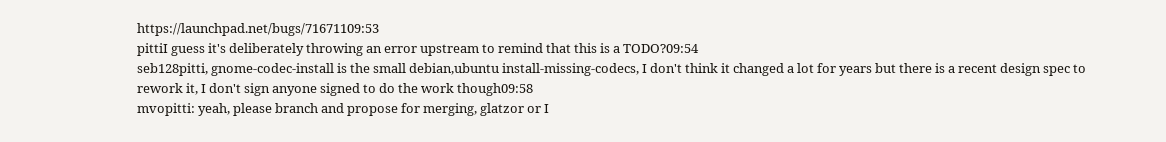https://launchpad.net/bugs/71671109:53
pittiI guess it's deliberately throwing an error upstream to remind that this is a TODO?09:54
seb128pitti, gnome-codec-install is the small debian,ubuntu install-missing-codecs, I don't think it changed a lot for years but there is a recent design spec to rework it, I don't sign anyone signed to do the work though09:58
mvopitti: yeah, please branch and propose for merging, glatzor or I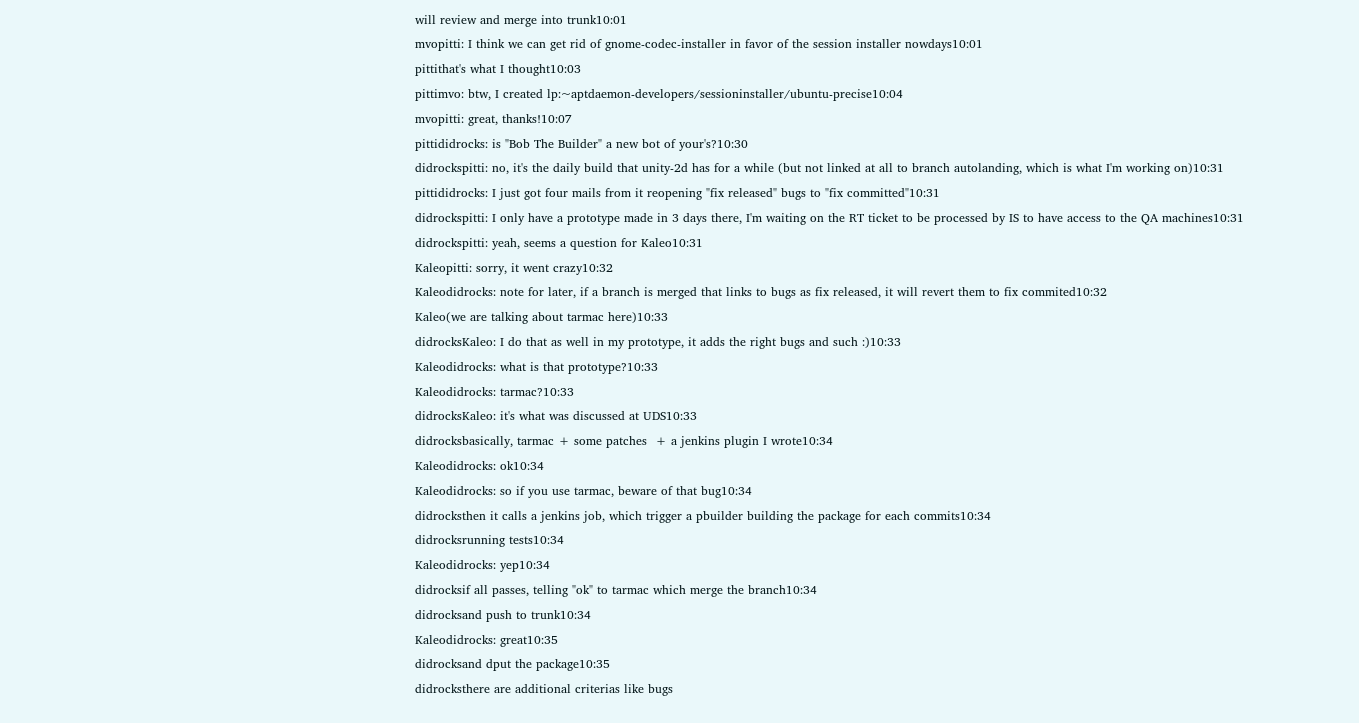will review and merge into trunk10:01
mvopitti: I think we can get rid of gnome-codec-installer in favor of the session installer nowdays10:01
pittithat's what I thought10:03
pittimvo: btw, I created lp:~aptdaemon-developers/sessioninstaller/ubuntu-precise10:04
mvopitti: great, thanks!10:07
pittididrocks: is "Bob The Builder" a new bot of your's?10:30
didrockspitti: no, it's the daily build that unity-2d has for a while (but not linked at all to branch autolanding, which is what I'm working on)10:31
pittididrocks: I just got four mails from it reopening "fix released" bugs to "fix committed"10:31
didrockspitti: I only have a prototype made in 3 days there, I'm waiting on the RT ticket to be processed by IS to have access to the QA machines10:31
didrockspitti: yeah, seems a question for Kaleo10:31
Kaleopitti: sorry, it went crazy10:32
Kaleodidrocks: note for later, if a branch is merged that links to bugs as fix released, it will revert them to fix commited10:32
Kaleo(we are talking about tarmac here)10:33
didrocksKaleo: I do that as well in my prototype, it adds the right bugs and such :)10:33
Kaleodidrocks: what is that prototype?10:33
Kaleodidrocks: tarmac?10:33
didrocksKaleo: it's what was discussed at UDS10:33
didrocksbasically, tarmac + some patches  + a jenkins plugin I wrote10:34
Kaleodidrocks: ok10:34
Kaleodidrocks: so if you use tarmac, beware of that bug10:34
didrocksthen it calls a jenkins job, which trigger a pbuilder building the package for each commits10:34
didrocksrunning tests10:34
Kaleodidrocks: yep10:34
didrocksif all passes, telling "ok" to tarmac which merge the branch10:34
didrocksand push to trunk10:34
Kaleodidrocks: great10:35
didrocksand dput the package10:35
didrocksthere are additional criterias like bugs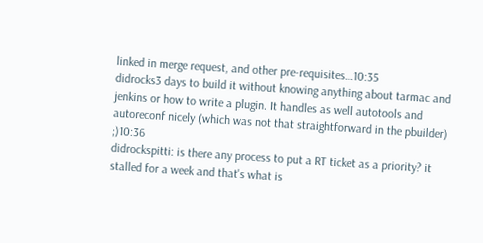linked in merge request, and other pre-requisites…10:35
didrocks3 days to build it without knowing anything about tarmac and jenkins or how to write a plugin. It handles as well autotools and autoreconf nicely (which was not that straightforward in the pbuilder) ;)10:36
didrockspitti: is there any process to put a RT ticket as a priority? it stalled for a week and that's what is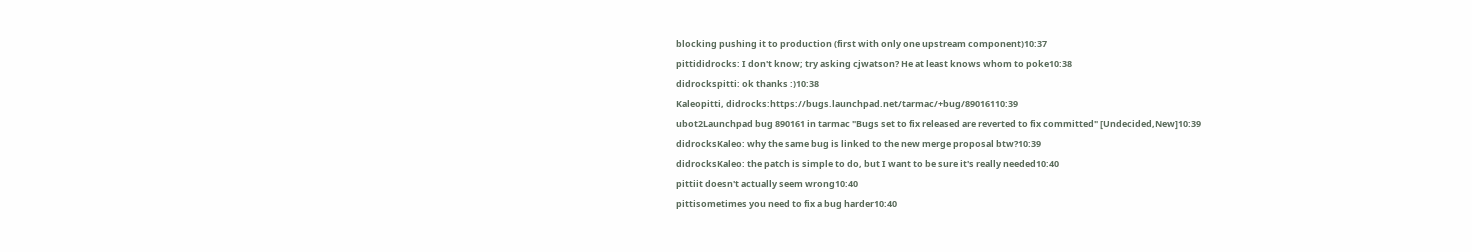blocking pushing it to production (first with only one upstream component)10:37
pittididrocks: I don't know; try asking cjwatson? He at least knows whom to poke10:38
didrockspitti: ok thanks :)10:38
Kaleopitti, didrocks:https://bugs.launchpad.net/tarmac/+bug/89016110:39
ubot2Launchpad bug 890161 in tarmac "Bugs set to fix released are reverted to fix committed" [Undecided,New]10:39
didrocksKaleo: why the same bug is linked to the new merge proposal btw?10:39
didrocksKaleo: the patch is simple to do, but I want to be sure it's really needed10:40
pittiit doesn't actually seem wrong10:40
pittisometimes you need to fix a bug harder10:40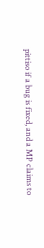pittiso if a bug is fixed, and a MP claims to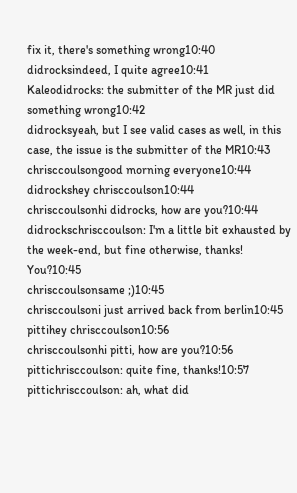fix it, there's something wrong10:40
didrocksindeed, I quite agree10:41
Kaleodidrocks: the submitter of the MR just did something wrong10:42
didrocksyeah, but I see valid cases as well, in this case, the issue is the submitter of the MR10:43
chrisccoulsongood morning everyone10:44
didrockshey chrisccoulson10:44
chrisccoulsonhi didrocks, how are you?10:44
didrockschrisccoulson: I'm a little bit exhausted by the week-end, but fine otherwise, thanks! You?10:45
chrisccoulsonsame ;)10:45
chrisccoulsoni just arrived back from berlin10:45
pittihey chrisccoulson10:56
chrisccoulsonhi pitti, how are you?10:56
pittichrisccoulson: quite fine, thanks!10:57
pittichrisccoulson: ah, what did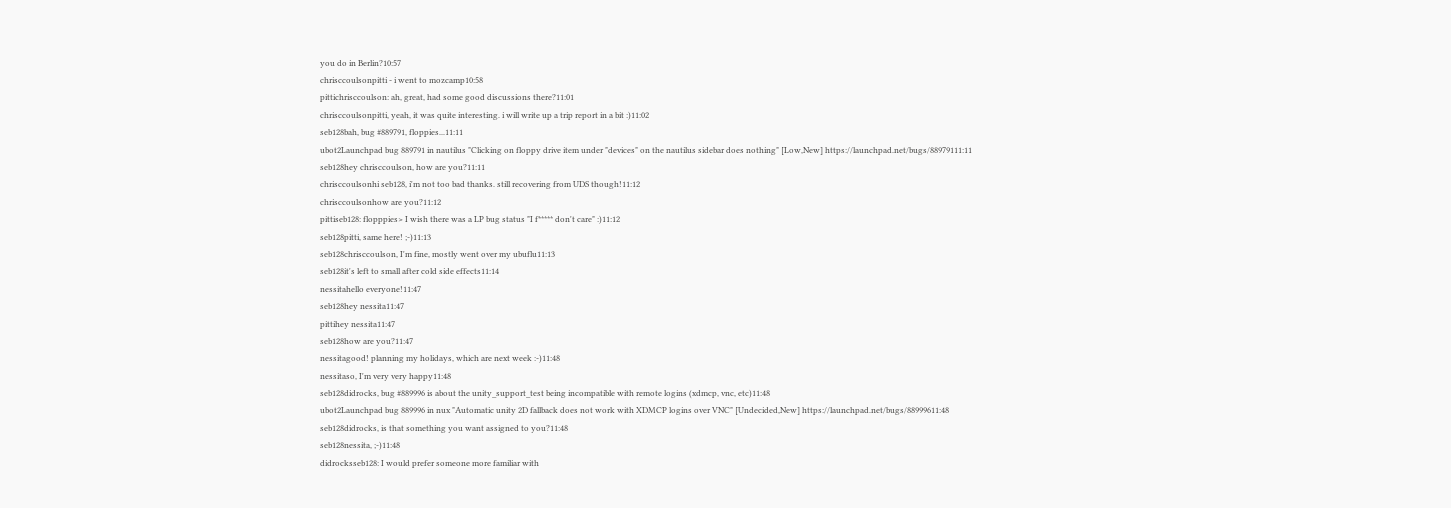you do in Berlin?10:57
chrisccoulsonpitti - i went to mozcamp10:58
pittichrisccoulson: ah, great, had some good discussions there?11:01
chrisccoulsonpitti, yeah, it was quite interesting. i will write up a trip report in a bit :)11:02
seb128bah, bug #889791, floppies...11:11
ubot2Launchpad bug 889791 in nautilus "Clicking on floppy drive item under "devices" on the nautilus sidebar does nothing" [Low,New] https://launchpad.net/bugs/88979111:11
seb128hey chrisccoulson, how are you?11:11
chrisccoulsonhi seb128, i'm not too bad thanks. still recovering from UDS though!11:12
chrisccoulsonhow are you?11:12
pittiseb128: flopppies> I wish there was a LP bug status "I f***** don't care" :)11:12
seb128pitti, same here! ;-)11:13
seb128chrisccoulson, I'm fine, mostly went over my ubuflu11:13
seb128it's left to small after cold side effects11:14
nessitahello everyone!11:47
seb128hey nessita11:47
pittihey nessita11:47
seb128how are you?11:47
nessitagood! planning my holidays, which are next week :-)11:48
nessitaso, I'm very very happy11:48
seb128didrocks, bug #889996 is about the unity_support_test being incompatible with remote logins (xdmcp, vnc, etc)11:48
ubot2Launchpad bug 889996 in nux "Automatic unity 2D fallback does not work with XDMCP logins over VNC" [Undecided,New] https://launchpad.net/bugs/88999611:48
seb128didrocks, is that something you want assigned to you?11:48
seb128nessita, ;-)11:48
didrocksseb128: I would prefer someone more familiar with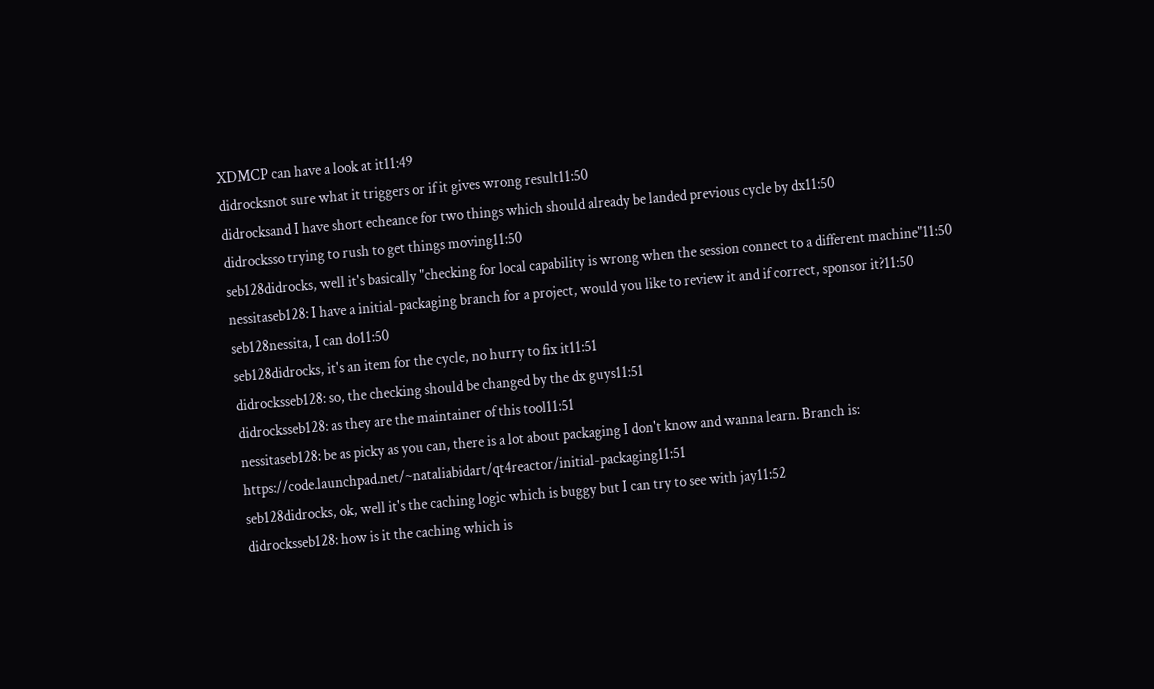XDMCP can have a look at it11:49
didrocksnot sure what it triggers or if it gives wrong result11:50
didrocksand I have short echeance for two things which should already be landed previous cycle by dx11:50
didrocksso trying to rush to get things moving11:50
seb128didrocks, well it's basically "checking for local capability is wrong when the session connect to a different machine"11:50
nessitaseb128: I have a initial-packaging branch for a project, would you like to review it and if correct, sponsor it?11:50
seb128nessita, I can do11:50
seb128didrocks, it's an item for the cycle, no hurry to fix it11:51
didrocksseb128: so, the checking should be changed by the dx guys11:51
didrocksseb128: as they are the maintainer of this tool11:51
nessitaseb128: be as picky as you can, there is a lot about packaging I don't know and wanna learn. Branch is: https://code.launchpad.net/~nataliabidart/qt4reactor/initial-packaging11:51
seb128didrocks, ok, well it's the caching logic which is buggy but I can try to see with jay11:52
didrocksseb128: how is it the caching which is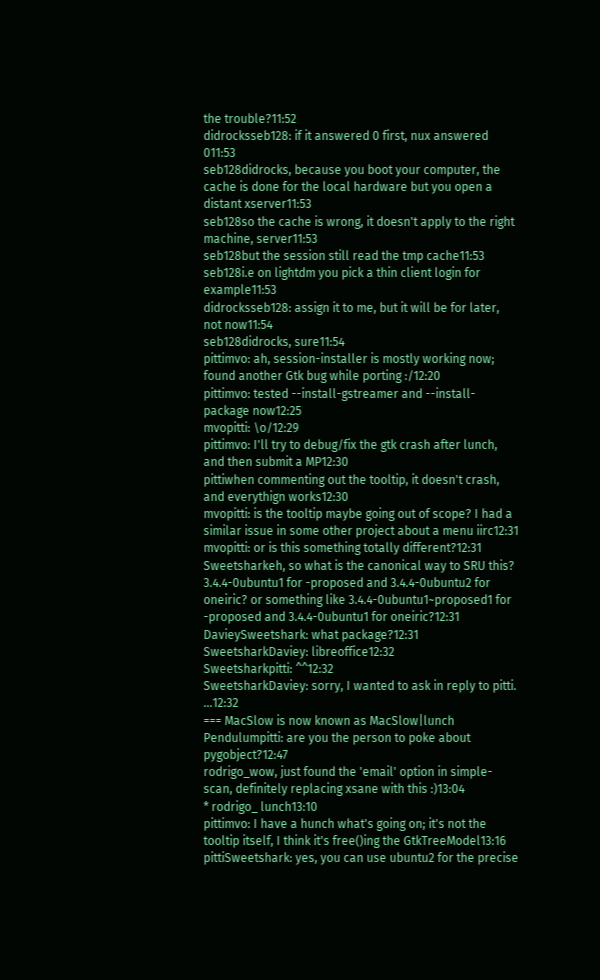the trouble?11:52
didrocksseb128: if it answered 0 first, nux answered 011:53
seb128didrocks, because you boot your computer, the cache is done for the local hardware but you open a distant xserver11:53
seb128so the cache is wrong, it doesn't apply to the right machine, server11:53
seb128but the session still read the tmp cache11:53
seb128i.e on lightdm you pick a thin client login for example11:53
didrocksseb128: assign it to me, but it will be for later, not now11:54
seb128didrocks, sure11:54
pittimvo: ah, session-installer is mostly working now; found another Gtk bug while porting :/12:20
pittimvo: tested --install-gstreamer and --install-package now12:25
mvopitti: \o/12:29
pittimvo: I'll try to debug/fix the gtk crash after lunch, and then submit a MP12:30
pittiwhen commenting out the tooltip, it doesn't crash, and everythign works12:30
mvopitti: is the tooltip maybe going out of scope? I had a similar issue in some other project about a menu iirc12:31
mvopitti: or is this something totally different?12:31
Sweetsharkeh, so what is the canonical way to SRU this? 3.4.4-0ubuntu1 for -proposed and 3.4.4-0ubuntu2 for oneiric? or something like 3.4.4-0ubuntu1~proposed1 for -proposed and 3.4.4-0ubuntu1 for oneiric?12:31
DavieySweetshark: what package?12:31
SweetsharkDaviey: libreoffice12:32
Sweetsharkpitti: ^^12:32
SweetsharkDaviey: sorry, I wanted to ask in reply to pitti. ...12:32
=== MacSlow is now known as MacSlow|lunch
Pendulumpitti: are you the person to poke about pygobject?12:47
rodrigo_wow, just found the 'email' option in simple-scan, definitely replacing xsane with this :)13:04
* rodrigo_ lunch13:10
pittimvo: I have a hunch what's going on; it's not the tooltip itself, I think it's free()ing the GtkTreeModel13:16
pittiSweetshark: yes, you can use ubuntu2 for the precise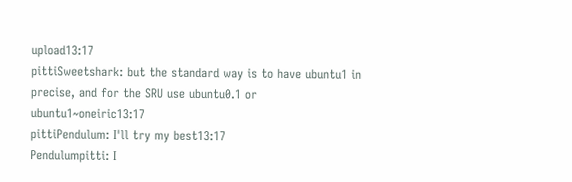upload13:17
pittiSweetshark: but the standard way is to have ubuntu1 in precise, and for the SRU use ubuntu0.1 or ubuntu1~oneiric13:17
pittiPendulum: I'll try my best13:17
Pendulumpitti: I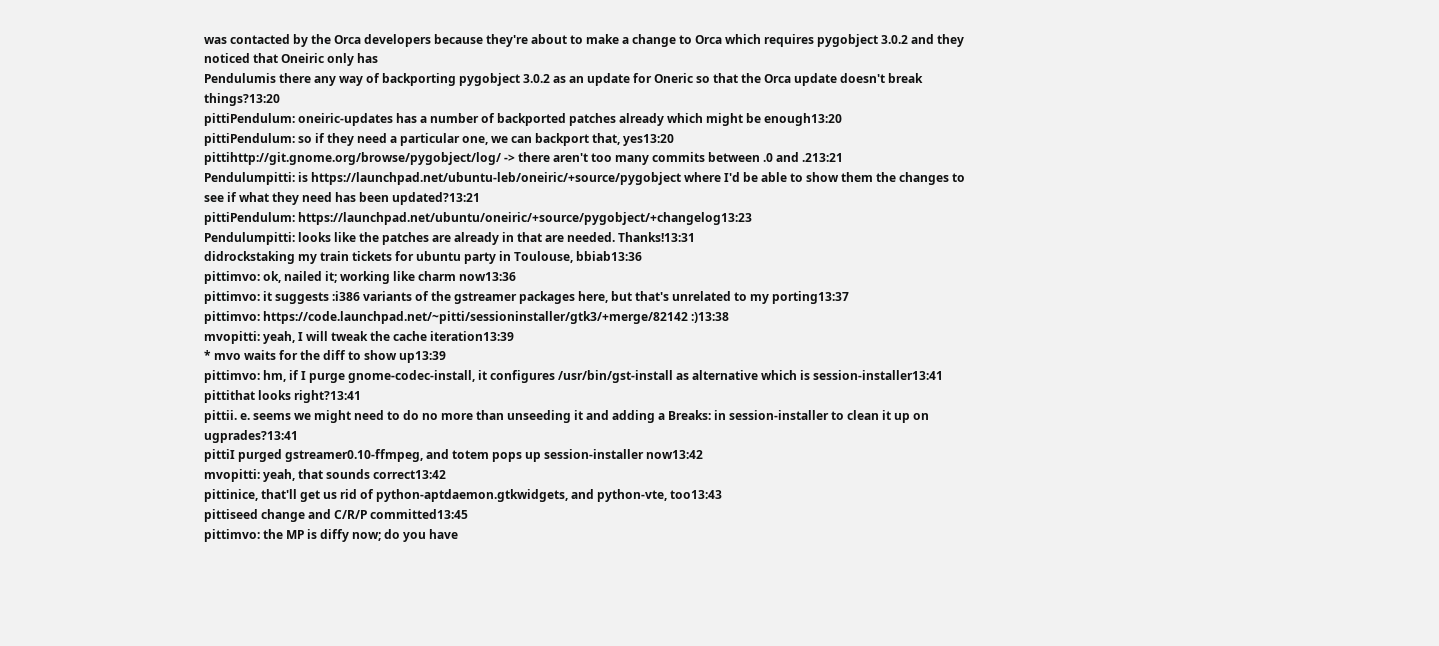was contacted by the Orca developers because they're about to make a change to Orca which requires pygobject 3.0.2 and they noticed that Oneiric only has
Pendulumis there any way of backporting pygobject 3.0.2 as an update for Oneric so that the Orca update doesn't break things?13:20
pittiPendulum: oneiric-updates has a number of backported patches already which might be enough13:20
pittiPendulum: so if they need a particular one, we can backport that, yes13:20
pittihttp://git.gnome.org/browse/pygobject/log/ -> there aren't too many commits between .0 and .213:21
Pendulumpitti: is https://launchpad.net/ubuntu-leb/oneiric/+source/pygobject where I'd be able to show them the changes to see if what they need has been updated?13:21
pittiPendulum: https://launchpad.net/ubuntu/oneiric/+source/pygobject/+changelog13:23
Pendulumpitti: looks like the patches are already in that are needed. Thanks!13:31
didrockstaking my train tickets for ubuntu party in Toulouse, bbiab13:36
pittimvo: ok, nailed it; working like charm now13:36
pittimvo: it suggests :i386 variants of the gstreamer packages here, but that's unrelated to my porting13:37
pittimvo: https://code.launchpad.net/~pitti/sessioninstaller/gtk3/+merge/82142 :)13:38
mvopitti: yeah, I will tweak the cache iteration13:39
* mvo waits for the diff to show up13:39
pittimvo: hm, if I purge gnome-codec-install, it configures /usr/bin/gst-install as alternative which is session-installer13:41
pittithat looks right?13:41
pittii. e. seems we might need to do no more than unseeding it and adding a Breaks: in session-installer to clean it up on ugprades?13:41
pittiI purged gstreamer0.10-ffmpeg, and totem pops up session-installer now13:42
mvopitti: yeah, that sounds correct13:42
pittinice, that'll get us rid of python-aptdaemon.gtkwidgets, and python-vte, too13:43
pittiseed change and C/R/P committed13:45
pittimvo: the MP is diffy now; do you have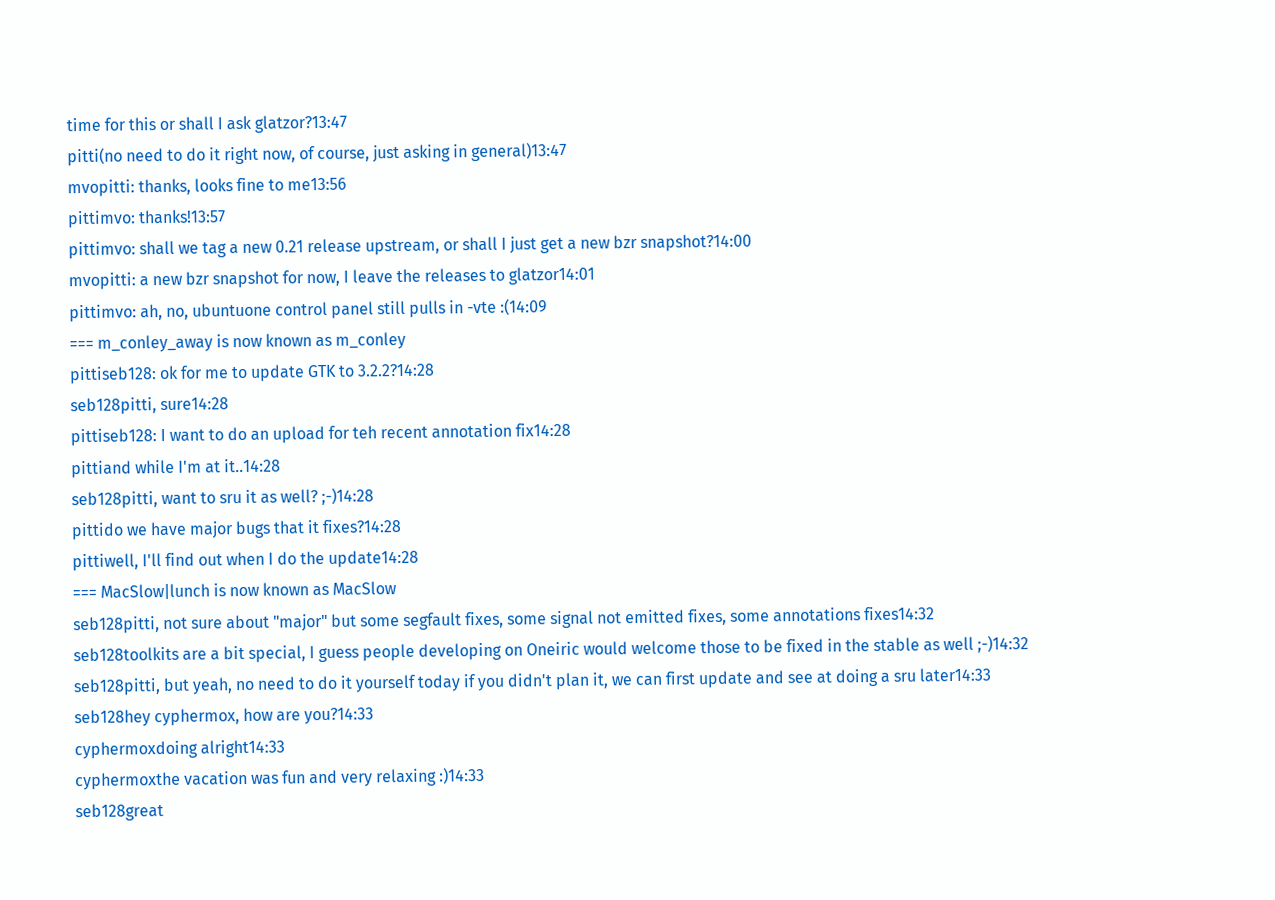time for this or shall I ask glatzor?13:47
pitti(no need to do it right now, of course, just asking in general)13:47
mvopitti: thanks, looks fine to me13:56
pittimvo: thanks!13:57
pittimvo: shall we tag a new 0.21 release upstream, or shall I just get a new bzr snapshot?14:00
mvopitti: a new bzr snapshot for now, I leave the releases to glatzor14:01
pittimvo: ah, no, ubuntuone control panel still pulls in -vte :(14:09
=== m_conley_away is now known as m_conley
pittiseb128: ok for me to update GTK to 3.2.2?14:28
seb128pitti, sure14:28
pittiseb128: I want to do an upload for teh recent annotation fix14:28
pittiand while I'm at it..14:28
seb128pitti, want to sru it as well? ;-)14:28
pittido we have major bugs that it fixes?14:28
pittiwell, I'll find out when I do the update14:28
=== MacSlow|lunch is now known as MacSlow
seb128pitti, not sure about "major" but some segfault fixes, some signal not emitted fixes, some annotations fixes14:32
seb128toolkits are a bit special, I guess people developing on Oneiric would welcome those to be fixed in the stable as well ;-)14:32
seb128pitti, but yeah, no need to do it yourself today if you didn't plan it, we can first update and see at doing a sru later14:33
seb128hey cyphermox, how are you?14:33
cyphermoxdoing alright14:33
cyphermoxthe vacation was fun and very relaxing :)14:33
seb128great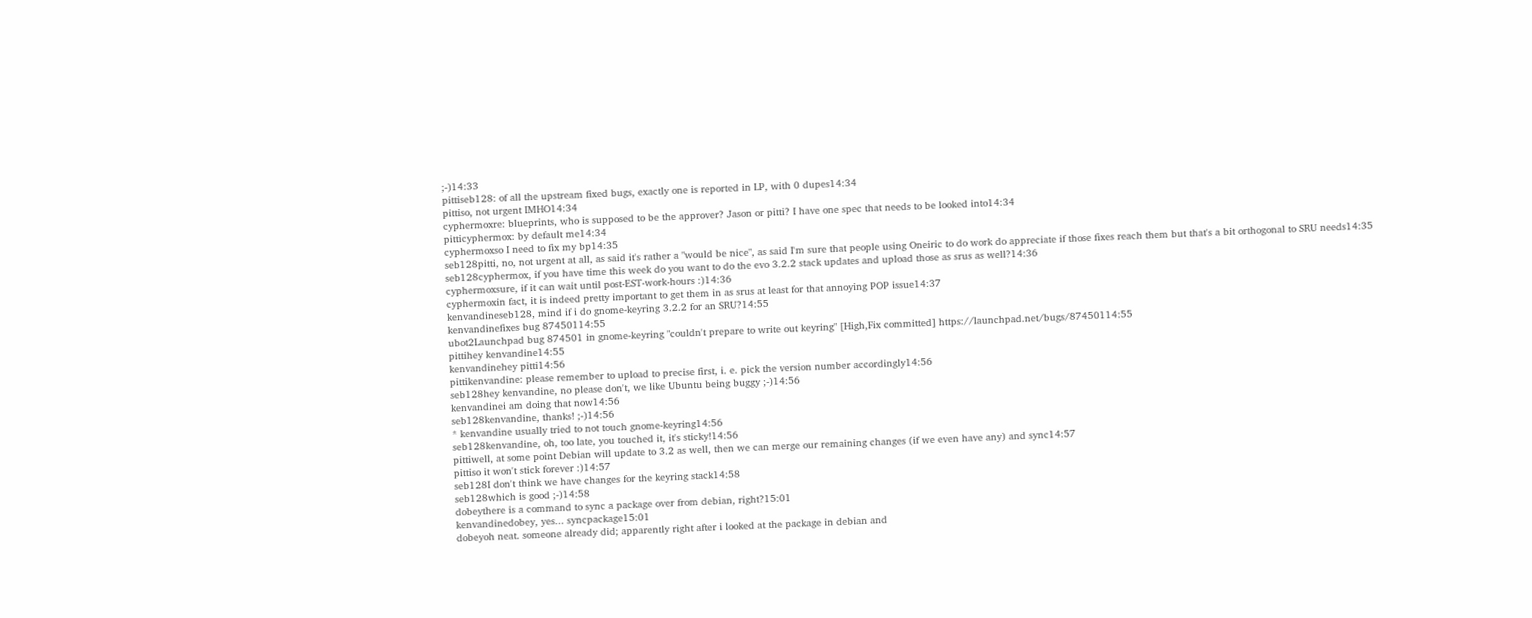;-)14:33
pittiseb128: of all the upstream fixed bugs, exactly one is reported in LP, with 0 dupes14:34
pittiso, not urgent IMHO14:34
cyphermoxre: blueprints, who is supposed to be the approver? Jason or pitti? I have one spec that needs to be looked into14:34
pitticyphermox: by default me14:34
cyphermoxso I need to fix my bp14:35
seb128pitti, no, not urgent at all, as said it's rather a "would be nice", as said I'm sure that people using Oneiric to do work do appreciate if those fixes reach them but that's a bit orthogonal to SRU needs14:35
seb128cyphermox, if you have time this week do you want to do the evo 3.2.2 stack updates and upload those as srus as well?14:36
cyphermoxsure, if it can wait until post-EST-work-hours :)14:36
cyphermoxin fact, it is indeed pretty important to get them in as srus at least for that annoying POP issue14:37
kenvandineseb128, mind if i do gnome-keyring 3.2.2 for an SRU?14:55
kenvandinefixes bug 87450114:55
ubot2Launchpad bug 874501 in gnome-keyring "couldn't prepare to write out keyring" [High,Fix committed] https://launchpad.net/bugs/87450114:55
pittihey kenvandine14:55
kenvandinehey pitti14:56
pittikenvandine: please remember to upload to precise first, i. e. pick the version number accordingly14:56
seb128hey kenvandine, no please don't, we like Ubuntu being buggy ;-)14:56
kenvandinei am doing that now14:56
seb128kenvandine, thanks! ;-)14:56
* kenvandine usually tried to not touch gnome-keyring14:56
seb128kenvandine, oh, too late, you touched it, it's sticky!14:56
pittiwell, at some point Debian will update to 3.2 as well, then we can merge our remaining changes (if we even have any) and sync14:57
pittiso it won't stick forever :)14:57
seb128I don't think we have changes for the keyring stack14:58
seb128which is good ;-)14:58
dobeythere is a command to sync a package over from debian, right?15:01
kenvandinedobey, yes... syncpackage15:01
dobeyoh neat. someone already did; apparently right after i looked at the package in debian and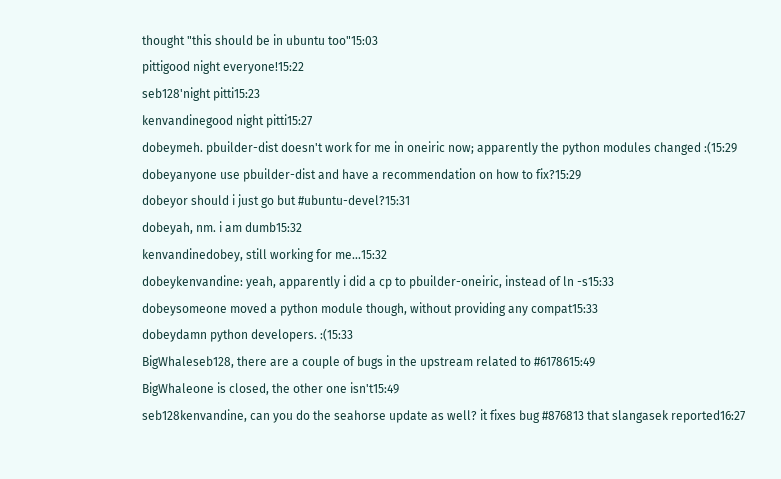thought "this should be in ubuntu too"15:03
pittigood night everyone!15:22
seb128'night pitti15:23
kenvandinegood night pitti15:27
dobeymeh. pbuilder-dist doesn't work for me in oneiric now; apparently the python modules changed :(15:29
dobeyanyone use pbuilder-dist and have a recommendation on how to fix?15:29
dobeyor should i just go but #ubuntu-devel?15:31
dobeyah, nm. i am dumb15:32
kenvandinedobey, still working for me...15:32
dobeykenvandine: yeah, apparently i did a cp to pbuilder-oneiric, instead of ln -s15:33
dobeysomeone moved a python module though, without providing any compat15:33
dobeydamn python developers. :(15:33
BigWhaleseb128, there are a couple of bugs in the upstream related to #6178615:49
BigWhaleone is closed, the other one isn't15:49
seb128kenvandine, can you do the seahorse update as well? it fixes bug #876813 that slangasek reported16:27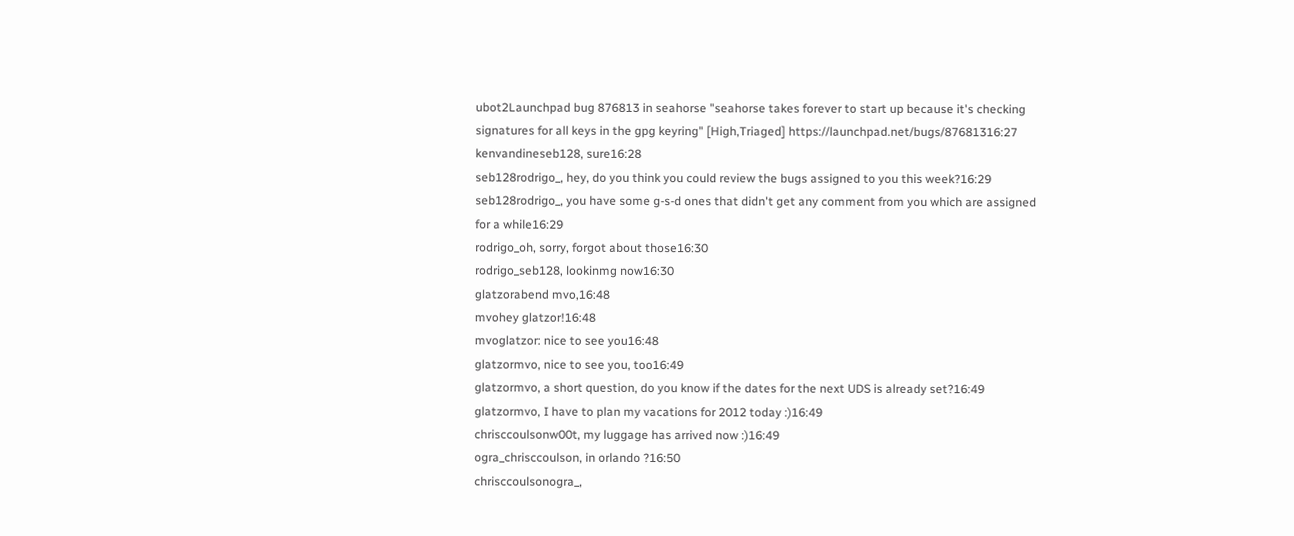ubot2Launchpad bug 876813 in seahorse "seahorse takes forever to start up because it's checking signatures for all keys in the gpg keyring" [High,Triaged] https://launchpad.net/bugs/87681316:27
kenvandineseb128, sure16:28
seb128rodrigo_, hey, do you think you could review the bugs assigned to you this week?16:29
seb128rodrigo_, you have some g-s-d ones that didn't get any comment from you which are assigned for a while16:29
rodrigo_oh, sorry, forgot about those16:30
rodrigo_seb128, lookinmg now16:30
glatzorabend mvo,16:48
mvohey glatzor!16:48
mvoglatzor: nice to see you16:48
glatzormvo, nice to see you, too16:49
glatzormvo, a short question, do you know if the dates for the next UDS is already set?16:49
glatzormvo, I have to plan my vacations for 2012 today :)16:49
chrisccoulsonw00t, my luggage has arrived now :)16:49
ogra_chrisccoulson, in orlando ?16:50
chrisccoulsonogra_,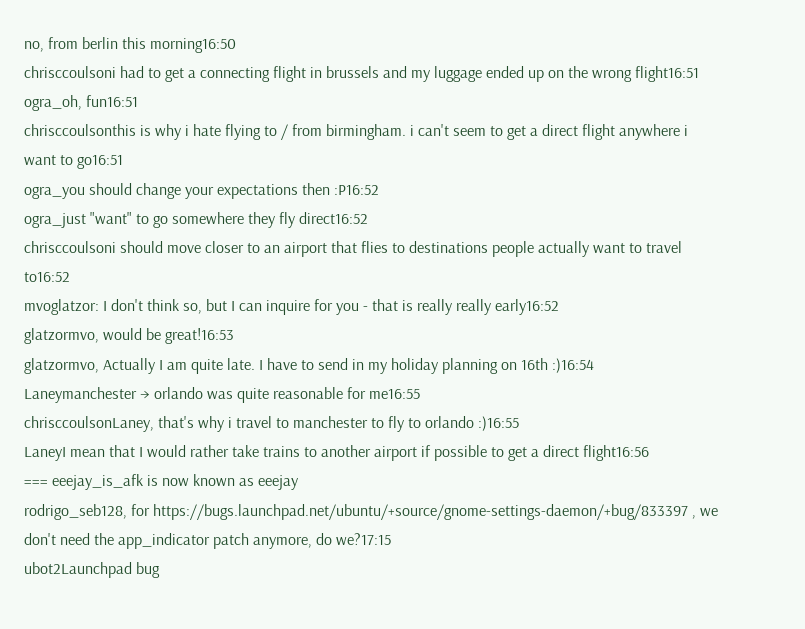no, from berlin this morning16:50
chrisccoulsoni had to get a connecting flight in brussels and my luggage ended up on the wrong flight16:51
ogra_oh, fun16:51
chrisccoulsonthis is why i hate flying to / from birmingham. i can't seem to get a direct flight anywhere i want to go16:51
ogra_you should change your expectations then :P16:52
ogra_just "want" to go somewhere they fly direct16:52
chrisccoulsoni should move closer to an airport that flies to destinations people actually want to travel to16:52
mvoglatzor: I don't think so, but I can inquire for you - that is really really early16:52
glatzormvo, would be great!16:53
glatzormvo, Actually I am quite late. I have to send in my holiday planning on 16th :)16:54
Laneymanchester → orlando was quite reasonable for me16:55
chrisccoulsonLaney, that's why i travel to manchester to fly to orlando :)16:55
LaneyI mean that I would rather take trains to another airport if possible to get a direct flight16:56
=== eeejay_is_afk is now known as eeejay
rodrigo_seb128, for https://bugs.launchpad.net/ubuntu/+source/gnome-settings-daemon/+bug/833397 , we don't need the app_indicator patch anymore, do we?17:15
ubot2Launchpad bug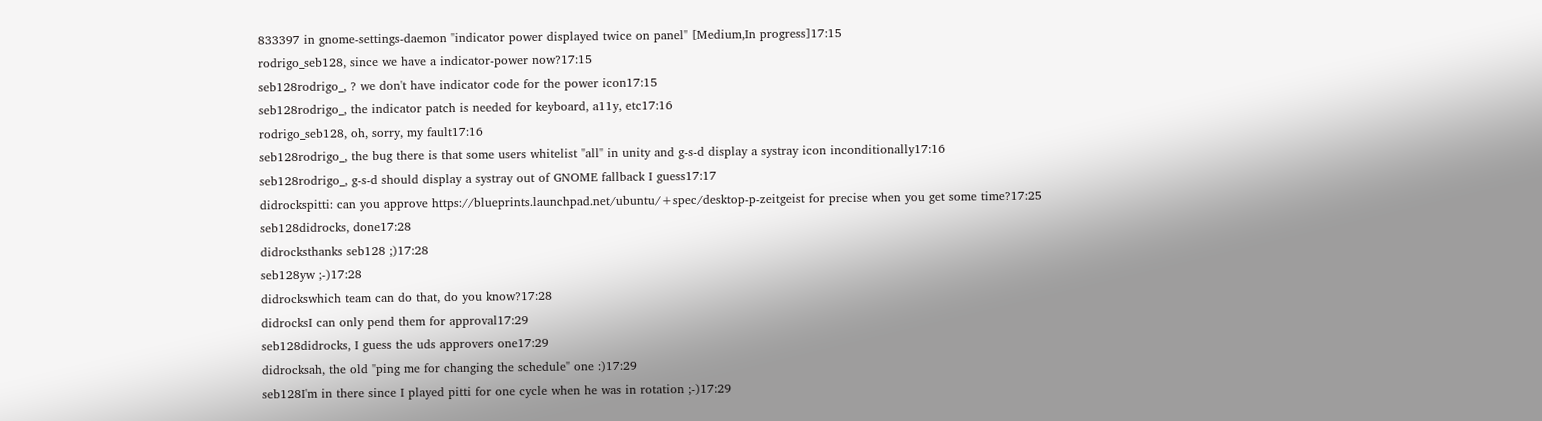833397 in gnome-settings-daemon "indicator power displayed twice on panel" [Medium,In progress]17:15
rodrigo_seb128, since we have a indicator-power now?17:15
seb128rodrigo_, ? we don't have indicator code for the power icon17:15
seb128rodrigo_, the indicator patch is needed for keyboard, a11y, etc17:16
rodrigo_seb128, oh, sorry, my fault17:16
seb128rodrigo_, the bug there is that some users whitelist "all" in unity and g-s-d display a systray icon inconditionally17:16
seb128rodrigo_, g-s-d should display a systray out of GNOME fallback I guess17:17
didrockspitti: can you approve https://blueprints.launchpad.net/ubuntu/+spec/desktop-p-zeitgeist for precise when you get some time?17:25
seb128didrocks, done17:28
didrocksthanks seb128 ;)17:28
seb128yw ;-)17:28
didrockswhich team can do that, do you know?17:28
didrocksI can only pend them for approval17:29
seb128didrocks, I guess the uds approvers one17:29
didrocksah, the old "ping me for changing the schedule" one :)17:29
seb128I'm in there since I played pitti for one cycle when he was in rotation ;-)17:29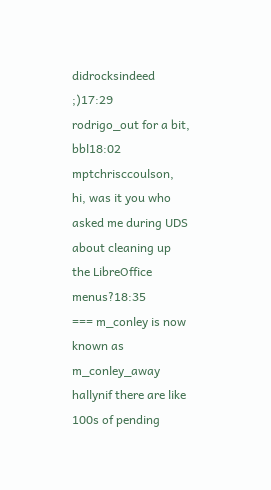didrocksindeed ;)17:29
rodrigo_out for a bit, bbl18:02
mptchrisccoulson, hi, was it you who asked me during UDS about cleaning up the LibreOffice menus?18:35
=== m_conley is now known as m_conley_away
hallynif there are like 100s of pending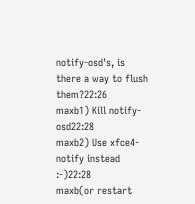notify-osd's, is there a way to flush them?22:26
maxb1) Kill notify-osd22:28
maxb2) Use xfce4-notify instead :-)22:28
maxb(or restart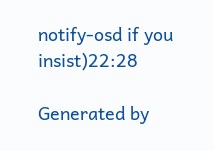notify-osd if you insist)22:28

Generated by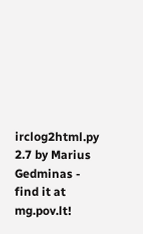irclog2html.py 2.7 by Marius Gedminas - find it at mg.pov.lt!